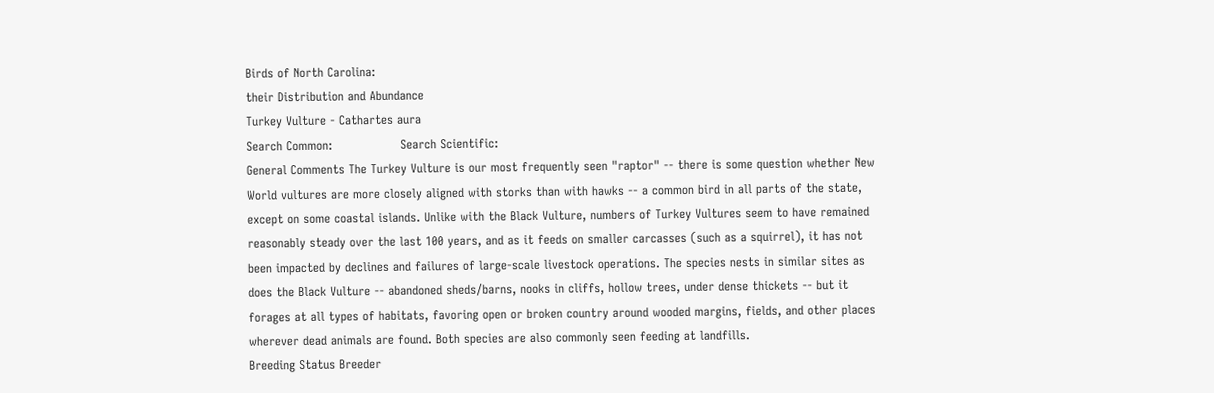Birds of North Carolina:
their Distribution and Abundance
Turkey Vulture - Cathartes aura
Search Common:                 Search Scientific:
General Comments The Turkey Vulture is our most frequently seen "raptor" -- there is some question whether New World vultures are more closely aligned with storks than with hawks -- a common bird in all parts of the state, except on some coastal islands. Unlike with the Black Vulture, numbers of Turkey Vultures seem to have remained reasonably steady over the last 100 years, and as it feeds on smaller carcasses (such as a squirrel), it has not been impacted by declines and failures of large-scale livestock operations. The species nests in similar sites as does the Black Vulture -- abandoned sheds/barns, nooks in cliffs, hollow trees, under dense thickets -- but it forages at all types of habitats, favoring open or broken country around wooded margins, fields, and other places wherever dead animals are found. Both species are also commonly seen feeding at landfills.
Breeding Status Breeder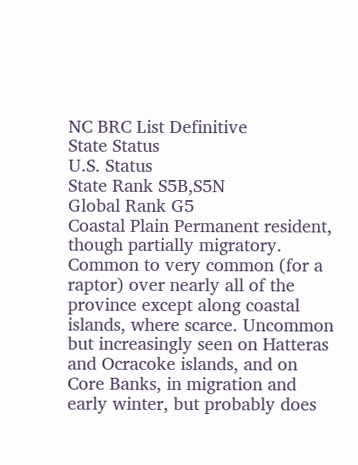NC BRC List Definitive
State Status
U.S. Status
State Rank S5B,S5N
Global Rank G5
Coastal Plain Permanent resident, though partially migratory. Common to very common (for a raptor) over nearly all of the province except along coastal islands, where scarce. Uncommon but increasingly seen on Hatteras and Ocracoke islands, and on Core Banks, in migration and early winter, but probably does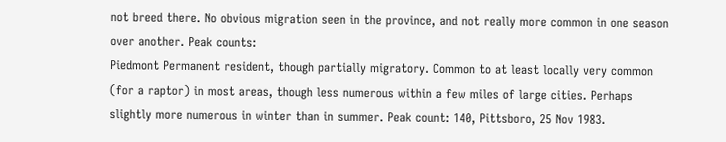not breed there. No obvious migration seen in the province, and not really more common in one season over another. Peak counts:
Piedmont Permanent resident, though partially migratory. Common to at least locally very common (for a raptor) in most areas, though less numerous within a few miles of large cities. Perhaps slightly more numerous in winter than in summer. Peak count: 140, Pittsboro, 25 Nov 1983.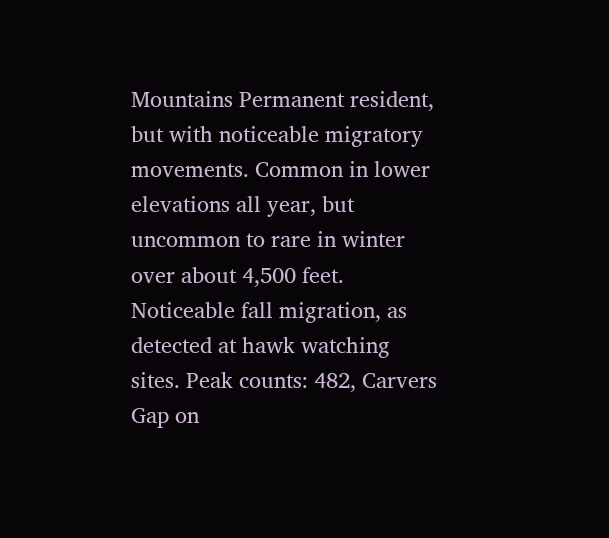Mountains Permanent resident, but with noticeable migratory movements. Common in lower elevations all year, but uncommon to rare in winter over about 4,500 feet. Noticeable fall migration, as detected at hawk watching sites. Peak counts: 482, Carvers Gap on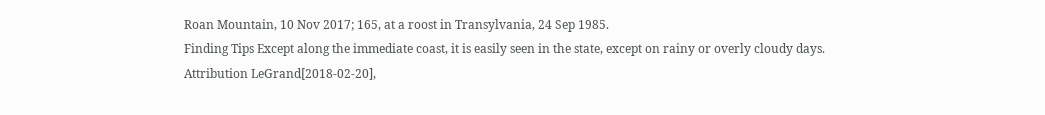Roan Mountain, 10 Nov 2017; 165, at a roost in Transylvania, 24 Sep 1985.
Finding Tips Except along the immediate coast, it is easily seen in the state, except on rainy or overly cloudy days.
Attribution LeGrand[2018-02-20],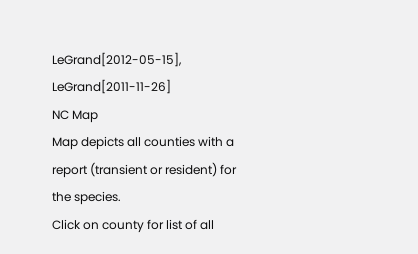LeGrand[2012-05-15], LeGrand[2011-11-26]
NC Map
Map depicts all counties with a report (transient or resident) for the species.
Click on county for list of all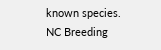known species.
NC Breeding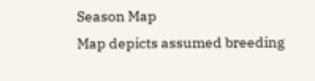Season Map
Map depicts assumed breeding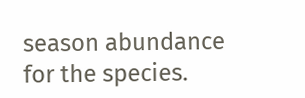season abundance for the species.